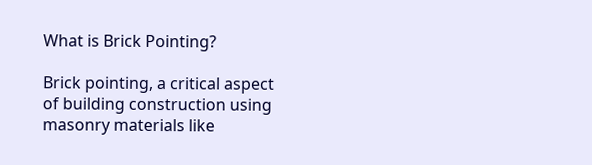What is Brick Pointing?

Brick pointing, a critical aspect of building construction using masonry materials like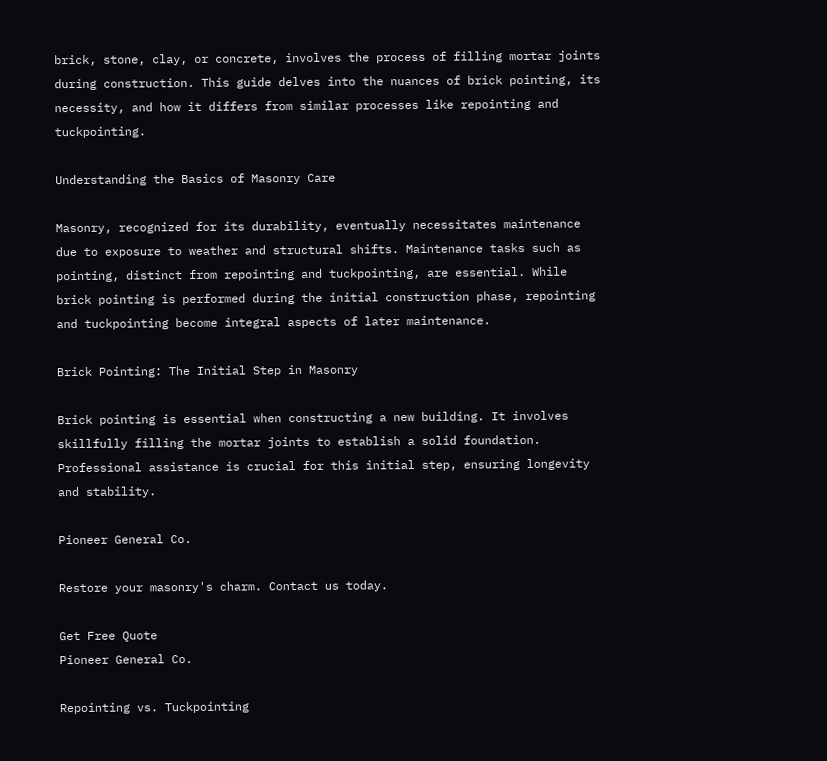brick, stone, clay, or concrete, involves the process of filling mortar joints during construction. This guide delves into the nuances of brick pointing, its necessity, and how it differs from similar processes like repointing and tuckpointing.

Understanding the Basics of Masonry Care

Masonry, recognized for its durability, eventually necessitates maintenance due to exposure to weather and structural shifts. Maintenance tasks such as pointing, distinct from repointing and tuckpointing, are essential. While brick pointing is performed during the initial construction phase, repointing and tuckpointing become integral aspects of later maintenance.

Brick Pointing: The Initial Step in Masonry

Brick pointing is essential when constructing a new building. It involves skillfully filling the mortar joints to establish a solid foundation. Professional assistance is crucial for this initial step, ensuring longevity and stability.

Pioneer General Co.

Restore your masonry's charm. Contact us today.

Get Free Quote
Pioneer General Co.

Repointing vs. Tuckpointing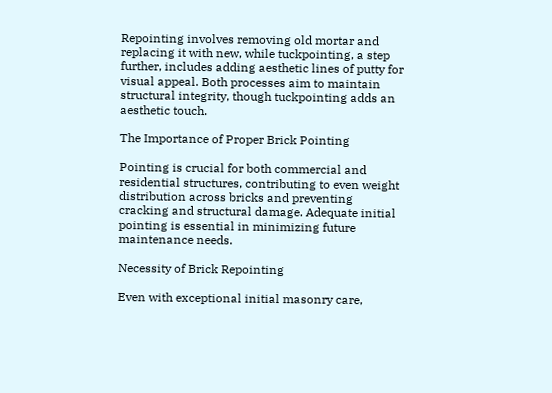Repointing involves removing old mortar and replacing it with new, while tuckpointing, a step further, includes adding aesthetic lines of putty for visual appeal. Both processes aim to maintain structural integrity, though tuckpointing adds an aesthetic touch.

The Importance of Proper Brick Pointing

Pointing is crucial for both commercial and residential structures, contributing to even weight distribution across bricks and preventing cracking and structural damage. Adequate initial pointing is essential in minimizing future maintenance needs.

Necessity of Brick Repointing

Even with exceptional initial masonry care,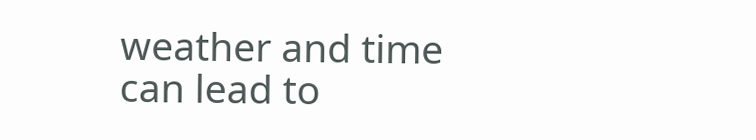weather and time can lead to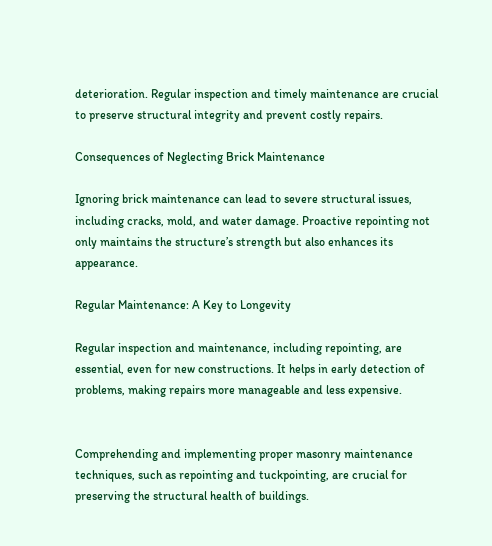deterioration. Regular inspection and timely maintenance are crucial to preserve structural integrity and prevent costly repairs.

Consequences of Neglecting Brick Maintenance

Ignoring brick maintenance can lead to severe structural issues, including cracks, mold, and water damage. Proactive repointing not only maintains the structure’s strength but also enhances its appearance.

Regular Maintenance: A Key to Longevity

Regular inspection and maintenance, including repointing, are essential, even for new constructions. It helps in early detection of problems, making repairs more manageable and less expensive.


Comprehending and implementing proper masonry maintenance techniques, such as repointing and tuckpointing, are crucial for preserving the structural health of buildings.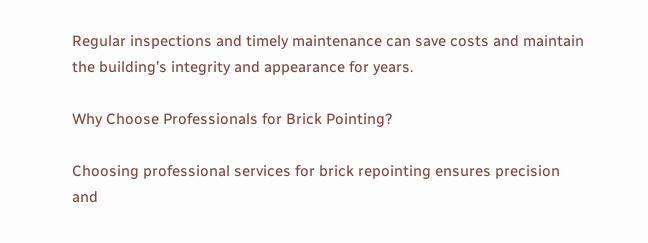Regular inspections and timely maintenance can save costs and maintain the building’s integrity and appearance for years.

Why Choose Professionals for Brick Pointing?

Choosing professional services for brick repointing ensures precision and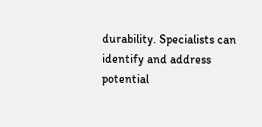durability. Specialists can identify and address potential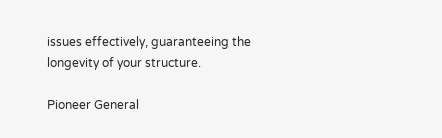issues effectively, guaranteeing the longevity of your structure.

Pioneer General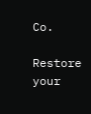Co.

Restore your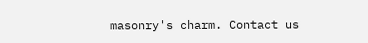masonry's charm. Contact us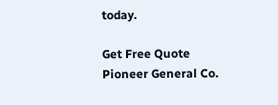today.

Get Free Quote
Pioneer General Co.